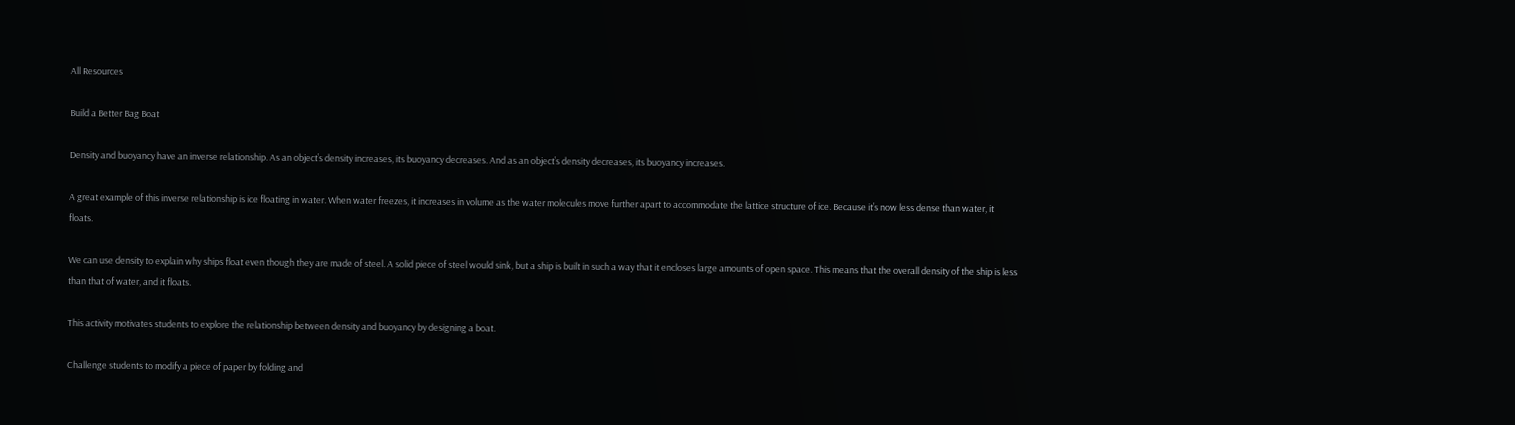All Resources

Build a Better Bag Boat

Density and buoyancy have an inverse relationship. As an object’s density increases, its buoyancy decreases. And as an object’s density decreases, its buoyancy increases.

A great example of this inverse relationship is ice floating in water. When water freezes, it increases in volume as the water molecules move further apart to accommodate the lattice structure of ice. Because it’s now less dense than water, it floats.

We can use density to explain why ships float even though they are made of steel. A solid piece of steel would sink, but a ship is built in such a way that it encloses large amounts of open space. This means that the overall density of the ship is less than that of water, and it floats.

This activity motivates students to explore the relationship between density and buoyancy by designing a boat.

Challenge students to modify a piece of paper by folding and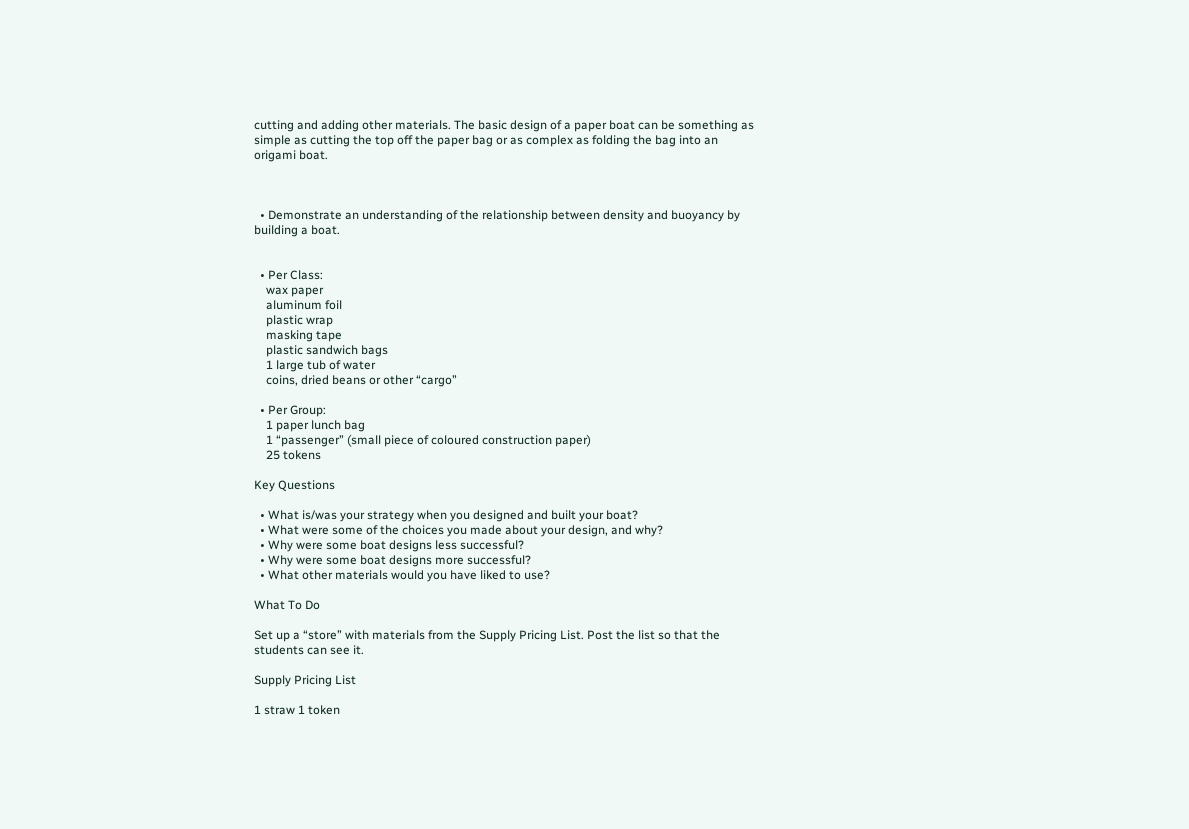cutting and adding other materials. The basic design of a paper boat can be something as simple as cutting the top off the paper bag or as complex as folding the bag into an origami boat.



  • Demonstrate an understanding of the relationship between density and buoyancy by building a boat.


  • Per Class:
    wax paper
    aluminum foil
    plastic wrap
    masking tape
    plastic sandwich bags
    1 large tub of water
    coins, dried beans or other “cargo”

  • Per Group:
    1 paper lunch bag
    1 “passenger” (small piece of coloured construction paper)
    25 tokens

Key Questions

  • What is/was your strategy when you designed and built your boat?
  • What were some of the choices you made about your design, and why?
  • Why were some boat designs less successful?
  • Why were some boat designs more successful?
  • What other materials would you have liked to use?

What To Do

Set up a “store” with materials from the Supply Pricing List. Post the list so that the students can see it.

Supply Pricing List

1 straw 1 token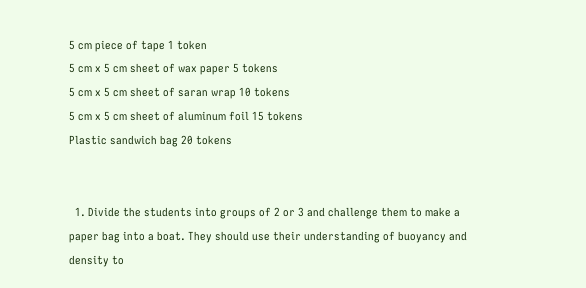5 cm piece of tape 1 token
5 cm x 5 cm sheet of wax paper 5 tokens
5 cm x 5 cm sheet of saran wrap 10 tokens
5 cm x 5 cm sheet of aluminum foil 15 tokens
Plastic sandwich bag 20 tokens


  1. Divide the students into groups of 2 or 3 and challenge them to make a paper bag into a boat. They should use their understanding of buoyancy and density to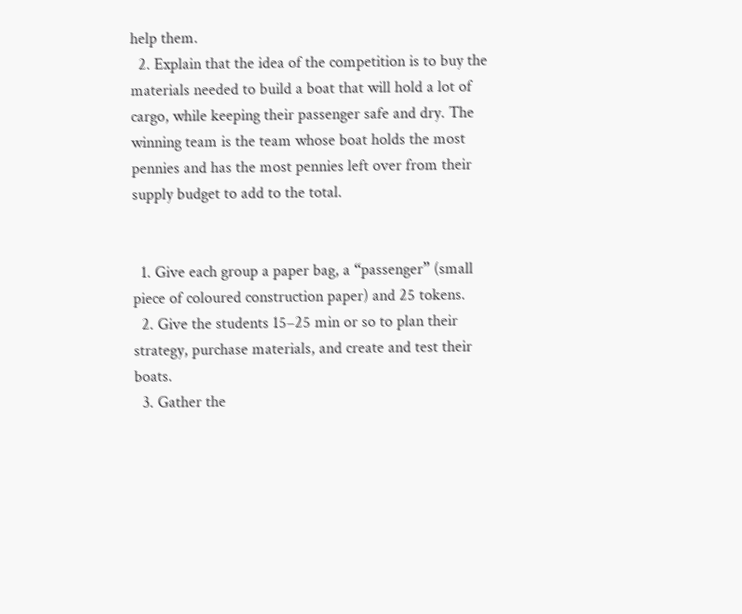help them.
  2. Explain that the idea of the competition is to buy the materials needed to build a boat that will hold a lot of cargo, while keeping their passenger safe and dry. The winning team is the team whose boat holds the most pennies and has the most pennies left over from their supply budget to add to the total.


  1. Give each group a paper bag, a “passenger” (small piece of coloured construction paper) and 25 tokens.
  2. Give the students 15–25 min or so to plan their strategy, purchase materials, and create and test their boats.
  3. Gather the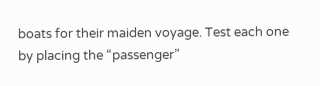boats for their maiden voyage. Test each one by placing the “passenger”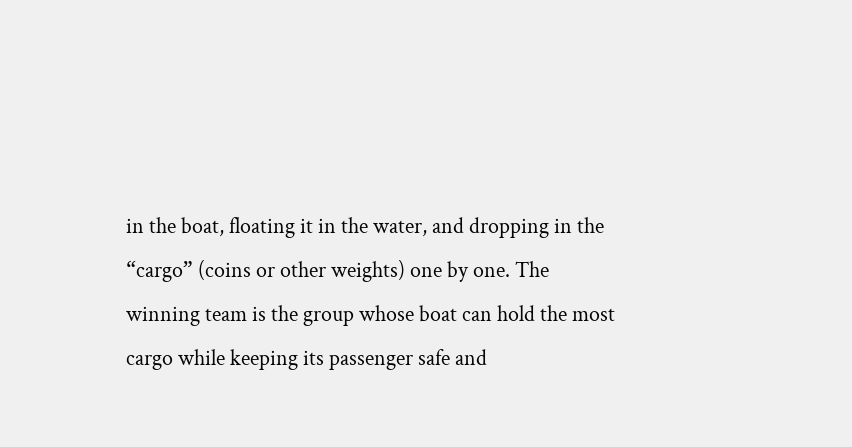in the boat, floating it in the water, and dropping in the “cargo” (coins or other weights) one by one. The winning team is the group whose boat can hold the most cargo while keeping its passenger safe and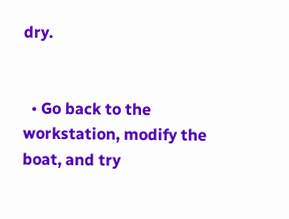dry.


  • Go back to the workstation, modify the boat, and try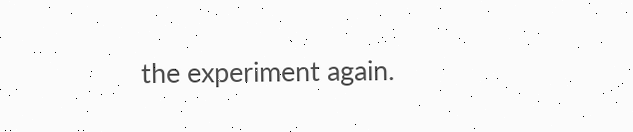the experiment again.